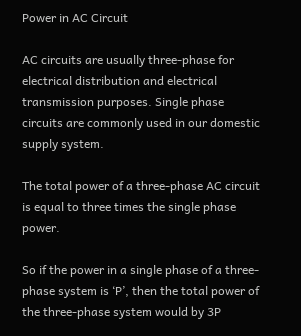Power in AC Circuit

AC circuits are usually three-phase for electrical distribution and electrical transmission purposes. Single phase circuits are commonly used in our domestic supply system.

The total power of a three-phase AC circuit is equal to three times the single phase power.

So if the power in a single phase of a three-phase system is ‘P’, then the total power of the three-phase system would by 3P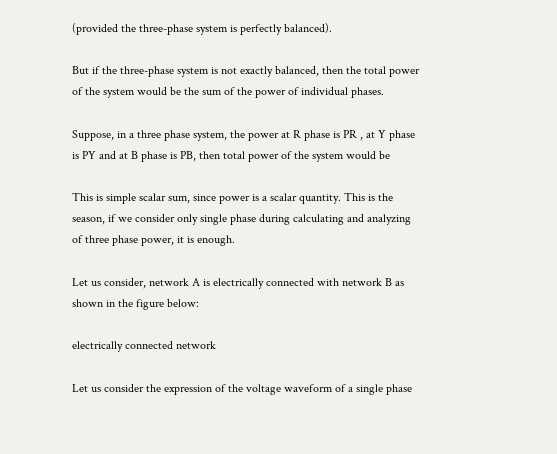(provided the three-phase system is perfectly balanced).

But if the three-phase system is not exactly balanced, then the total power of the system would be the sum of the power of individual phases.

Suppose, in a three phase system, the power at R phase is PR , at Y phase is PY and at B phase is PB, then total power of the system would be

This is simple scalar sum, since power is a scalar quantity. This is the season, if we consider only single phase during calculating and analyzing of three phase power, it is enough.

Let us consider, network A is electrically connected with network B as shown in the figure below:

electrically connected network

Let us consider the expression of the voltage waveform of a single phase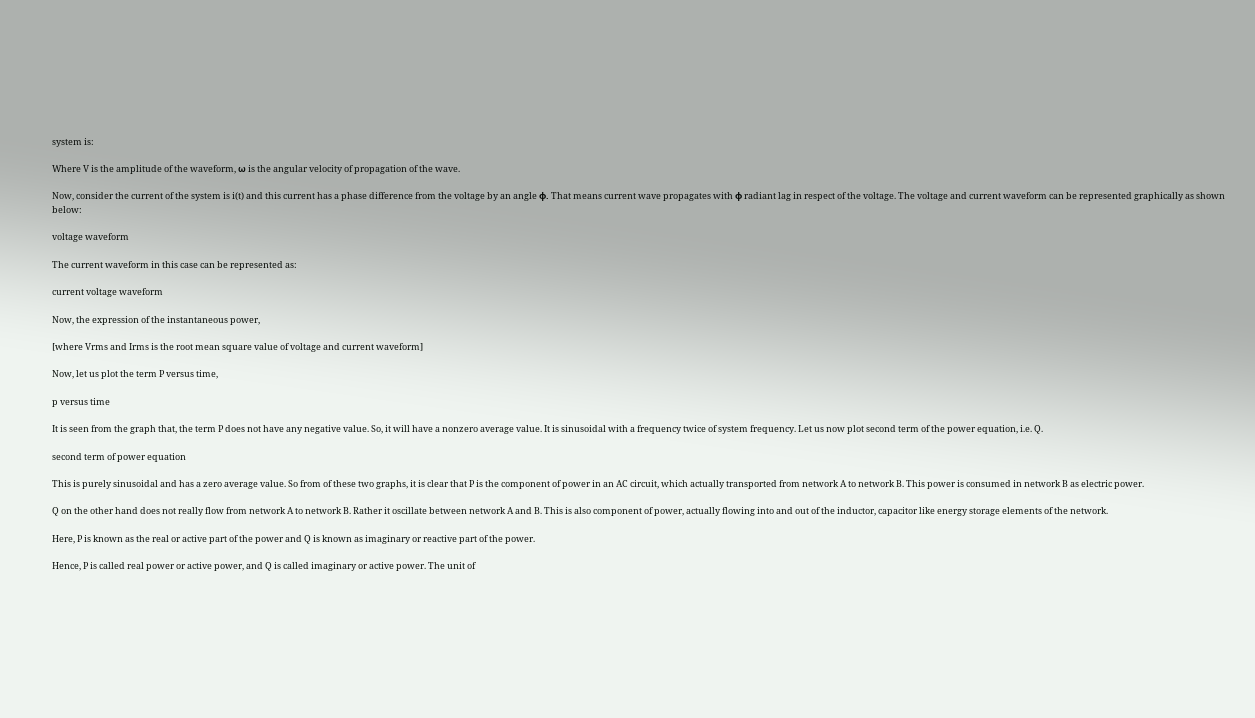system is:

Where V is the amplitude of the waveform, ω is the angular velocity of propagation of the wave.

Now, consider the current of the system is i(t) and this current has a phase difference from the voltage by an angle φ. That means current wave propagates with φ radiant lag in respect of the voltage. The voltage and current waveform can be represented graphically as shown below:

voltage waveform

The current waveform in this case can be represented as:

current voltage waveform

Now, the expression of the instantaneous power,

[where Vrms and Irms is the root mean square value of voltage and current waveform]

Now, let us plot the term P versus time,

p versus time

It is seen from the graph that, the term P does not have any negative value. So, it will have a nonzero average value. It is sinusoidal with a frequency twice of system frequency. Let us now plot second term of the power equation, i.e. Q.

second term of power equation

This is purely sinusoidal and has a zero average value. So from of these two graphs, it is clear that P is the component of power in an AC circuit, which actually transported from network A to network B. This power is consumed in network B as electric power.

Q on the other hand does not really flow from network A to network B. Rather it oscillate between network A and B. This is also component of power, actually flowing into and out of the inductor, capacitor like energy storage elements of the network.

Here, P is known as the real or active part of the power and Q is known as imaginary or reactive part of the power.

Hence, P is called real power or active power, and Q is called imaginary or active power. The unit of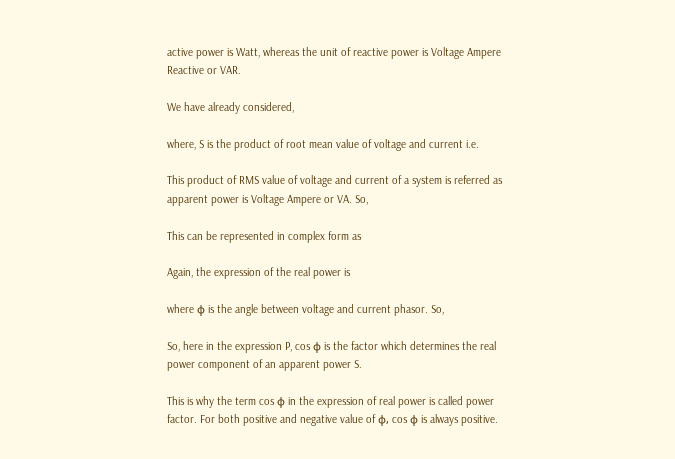active power is Watt, whereas the unit of reactive power is Voltage Ampere Reactive or VAR.

We have already considered,

where, S is the product of root mean value of voltage and current i.e.

This product of RMS value of voltage and current of a system is referred as apparent power is Voltage Ampere or VA. So,

This can be represented in complex form as

Again, the expression of the real power is

where ɸ is the angle between voltage and current phasor. So,

So, here in the expression P, cos ɸ is the factor which determines the real power component of an apparent power S.

This is why the term cos ɸ in the expression of real power is called power factor. For both positive and negative value of ɸ, cos ɸ is always positive.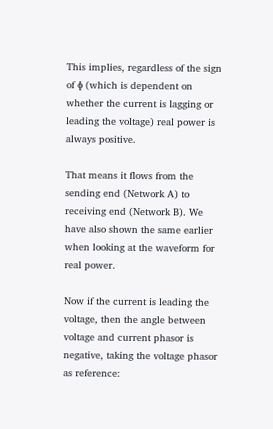This implies, regardless of the sign of ɸ (which is dependent on whether the current is lagging or leading the voltage) real power is always positive.

That means it flows from the sending end (Network A) to receiving end (Network B). We have also shown the same earlier when looking at the waveform for real power.

Now if the current is leading the voltage, then the angle between voltage and current phasor is negative, taking the voltage phasor as reference: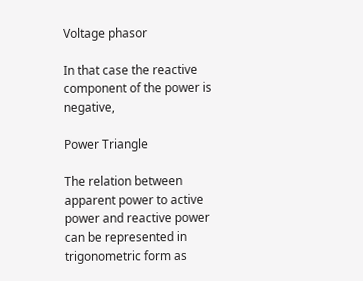Voltage phasor

In that case the reactive component of the power is negative,

Power Triangle

The relation between apparent power to active power and reactive power can be represented in trigonometric form as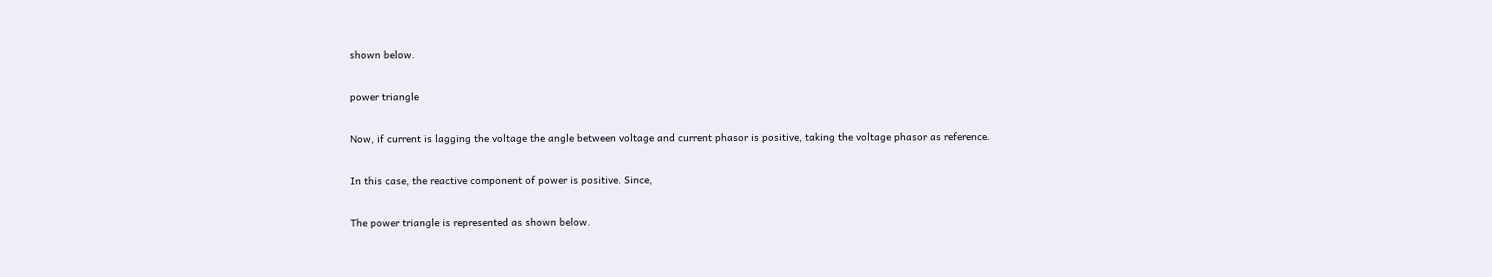shown below.

power triangle

Now, if current is lagging the voltage the angle between voltage and current phasor is positive, taking the voltage phasor as reference.

In this case, the reactive component of power is positive. Since,

The power triangle is represented as shown below.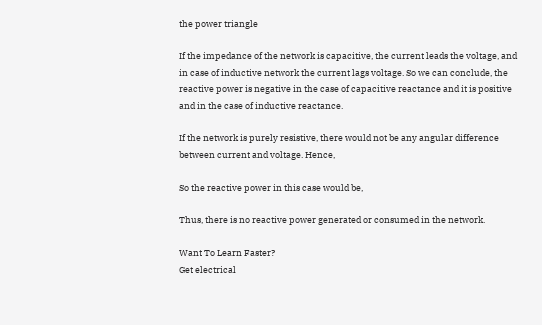the power triangle

If the impedance of the network is capacitive, the current leads the voltage, and in case of inductive network the current lags voltage. So we can conclude, the reactive power is negative in the case of capacitive reactance and it is positive and in the case of inductive reactance.

If the network is purely resistive, there would not be any angular difference between current and voltage. Hence,

So the reactive power in this case would be,

Thus, there is no reactive power generated or consumed in the network.

Want To Learn Faster?
Get electrical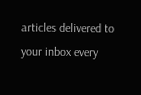articles delivered to your inbox every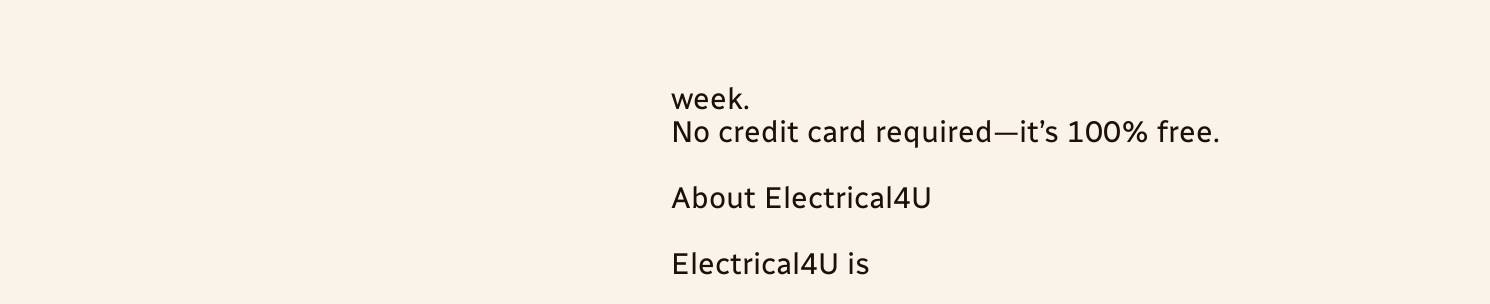week.
No credit card required—it’s 100% free.

About Electrical4U

Electrical4U is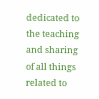dedicated to the teaching and sharing of all things related to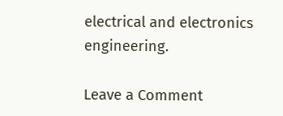electrical and electronics engineering.

Leave a Comment